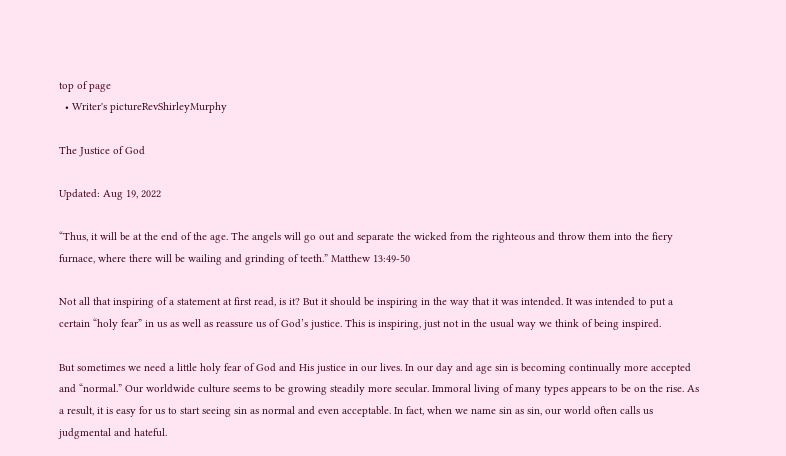top of page
  • Writer's pictureRevShirleyMurphy

The Justice of God

Updated: Aug 19, 2022

“Thus, it will be at the end of the age. The angels will go out and separate the wicked from the righteous and throw them into the fiery furnace, where there will be wailing and grinding of teeth.” Matthew 13:49-50

Not all that inspiring of a statement at first read, is it? But it should be inspiring in the way that it was intended. It was intended to put a certain “holy fear” in us as well as reassure us of God’s justice. This is inspiring, just not in the usual way we think of being inspired.

But sometimes we need a little holy fear of God and His justice in our lives. In our day and age sin is becoming continually more accepted and “normal.” Our worldwide culture seems to be growing steadily more secular. Immoral living of many types appears to be on the rise. As a result, it is easy for us to start seeing sin as normal and even acceptable. In fact, when we name sin as sin, our world often calls us judgmental and hateful.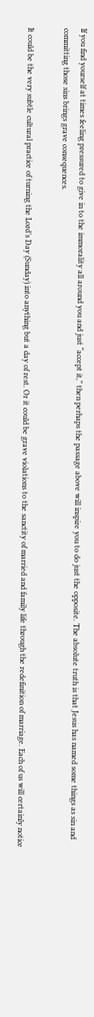If you find yourself at times feeling pressured to give in to the immorality all around you and just “accept it,” then perhaps the passage above will inspire you to do just the opposite. The absolute truth is that Jesus has named some things as sin and committing those sins brings grave consequences.

It could be the very subtle cultural practice of turning the Lord’s Day (Sunday) into anything but a day of rest. Or it could be grave violations to the sanctity of married and family life through the redefinition of marriage. Each of us will certainly notice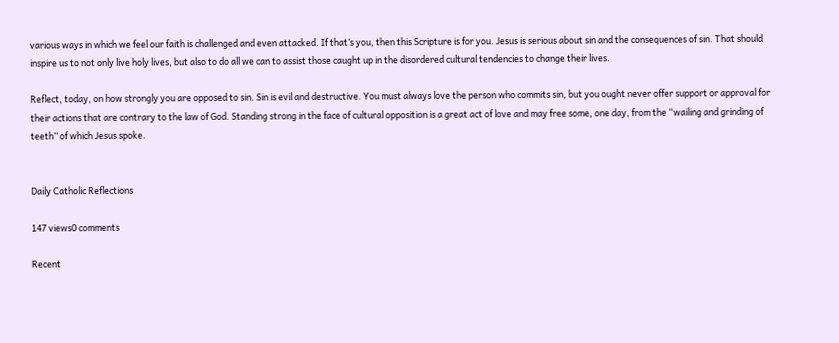various ways in which we feel our faith is challenged and even attacked. If that’s you, then this Scripture is for you. Jesus is serious about sin and the consequences of sin. That should inspire us to not only live holy lives, but also to do all we can to assist those caught up in the disordered cultural tendencies to change their lives.

Reflect, today, on how strongly you are opposed to sin. Sin is evil and destructive. You must always love the person who commits sin, but you ought never offer support or approval for their actions that are contrary to the law of God. Standing strong in the face of cultural opposition is a great act of love and may free some, one day, from the “wailing and grinding of teeth” of which Jesus spoke.


Daily Catholic Reflections

147 views0 comments

Recent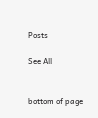Posts

See All


bottom of page